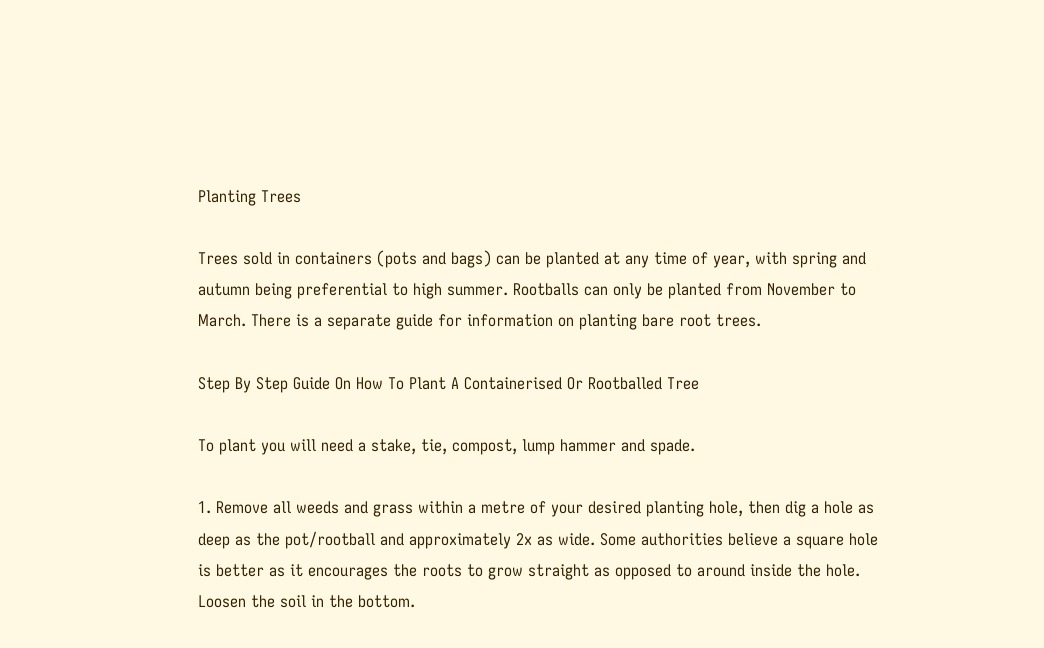Planting Trees

Trees sold in containers (pots and bags) can be planted at any time of year, with spring and autumn being preferential to high summer. Rootballs can only be planted from November to March. There is a separate guide for information on planting bare root trees.

Step By Step Guide On How To Plant A Containerised Or Rootballed Tree

To plant you will need a stake, tie, compost, lump hammer and spade.

1. Remove all weeds and grass within a metre of your desired planting hole, then dig a hole as deep as the pot/rootball and approximately 2x as wide. Some authorities believe a square hole is better as it encourages the roots to grow straight as opposed to around inside the hole. Loosen the soil in the bottom.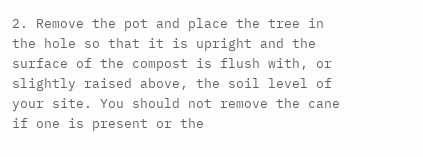2. Remove the pot and place the tree in the hole so that it is upright and the surface of the compost is flush with, or slightly raised above, the soil level of your site. You should not remove the cane if one is present or the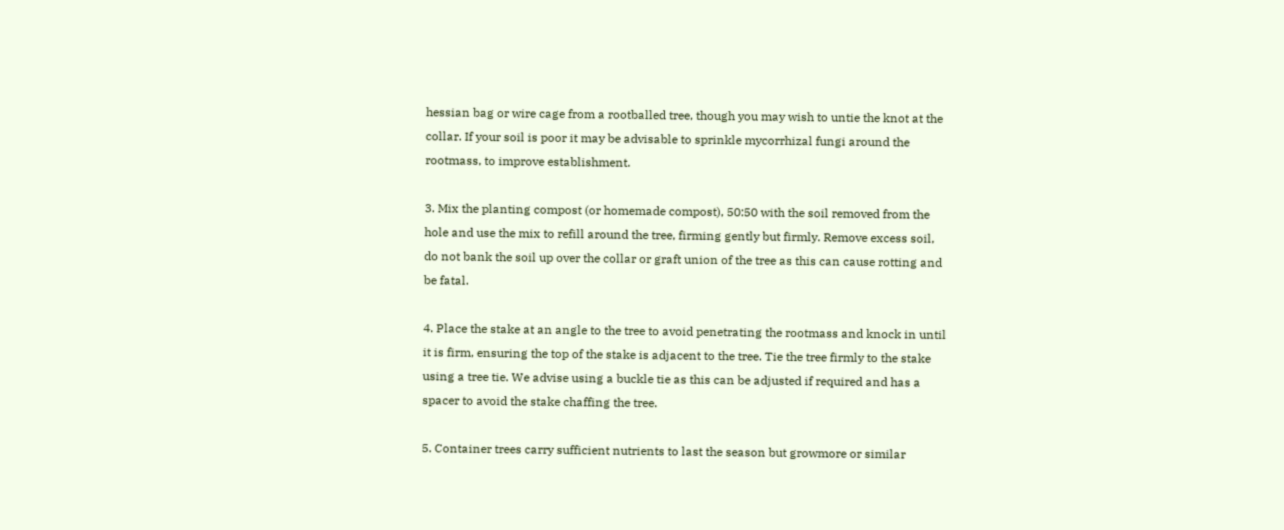hessian bag or wire cage from a rootballed tree, though you may wish to untie the knot at the collar. If your soil is poor it may be advisable to sprinkle mycorrhizal fungi around the rootmass, to improve establishment.

3. Mix the planting compost (or homemade compost), 50:50 with the soil removed from the hole and use the mix to refill around the tree, firming gently but firmly. Remove excess soil, do not bank the soil up over the collar or graft union of the tree as this can cause rotting and be fatal.

4. Place the stake at an angle to the tree to avoid penetrating the rootmass and knock in until it is firm, ensuring the top of the stake is adjacent to the tree. Tie the tree firmly to the stake using a tree tie. We advise using a buckle tie as this can be adjusted if required and has a spacer to avoid the stake chaffing the tree.

5. Container trees carry sufficient nutrients to last the season but growmore or similar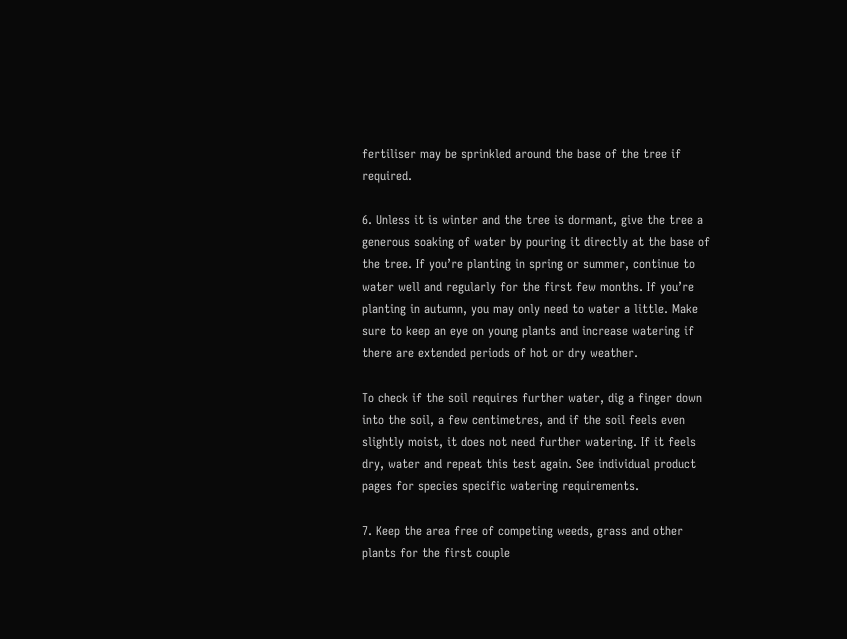fertiliser may be sprinkled around the base of the tree if required.

6. Unless it is winter and the tree is dormant, give the tree a generous soaking of water by pouring it directly at the base of the tree. If you’re planting in spring or summer, continue to water well and regularly for the first few months. If you’re planting in autumn, you may only need to water a little. Make sure to keep an eye on young plants and increase watering if there are extended periods of hot or dry weather.

To check if the soil requires further water, dig a finger down into the soil, a few centimetres, and if the soil feels even slightly moist, it does not need further watering. If it feels dry, water and repeat this test again. See individual product pages for species specific watering requirements.

7. Keep the area free of competing weeds, grass and other plants for the first couple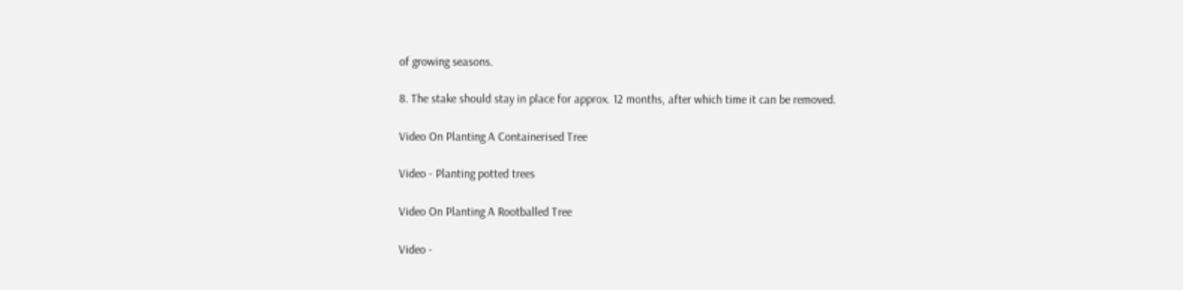of growing seasons.

8. The stake should stay in place for approx. 12 months, after which time it can be removed.

Video On Planting A Containerised Tree

Video - Planting potted trees

Video On Planting A Rootballed Tree

Video -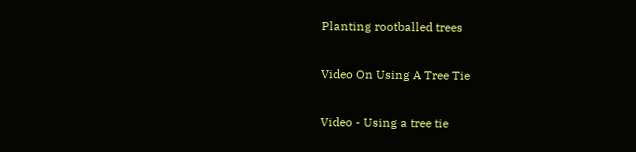Planting rootballed trees

Video On Using A Tree Tie

Video - Using a tree tie